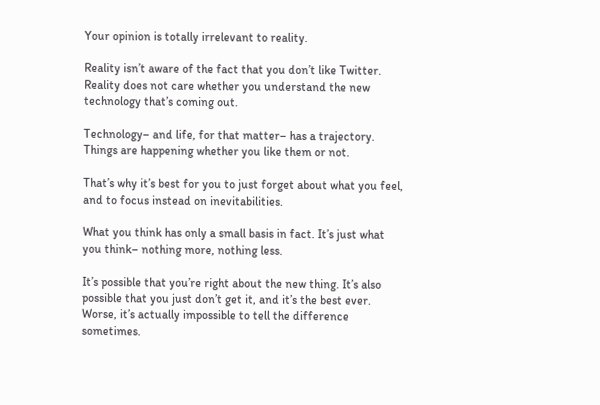Your opinion is totally irrelevant to reality.

Reality isn’t aware of the fact that you don’t like Twitter. Reality does not care whether you understand the new technology that’s coming out.

Technology– and life, for that matter– has a trajectory. Things are happening whether you like them or not.

That’s why it’s best for you to just forget about what you feel, and to focus instead on inevitabilities.

What you think has only a small basis in fact. It’s just what you think– nothing more, nothing less.

It’s possible that you’re right about the new thing. It’s also possible that you just don’t get it, and it’s the best ever. Worse, it’s actually impossible to tell the difference sometimes.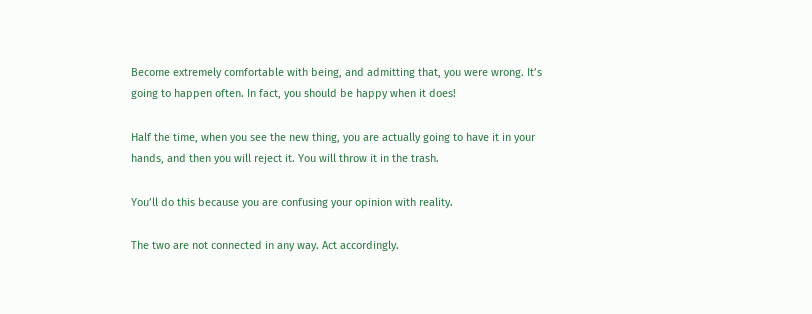Become extremely comfortable with being, and admitting that, you were wrong. It’s going to happen often. In fact, you should be happy when it does!

Half the time, when you see the new thing, you are actually going to have it in your hands, and then you will reject it. You will throw it in the trash.

You’ll do this because you are confusing your opinion with reality.

The two are not connected in any way. Act accordingly.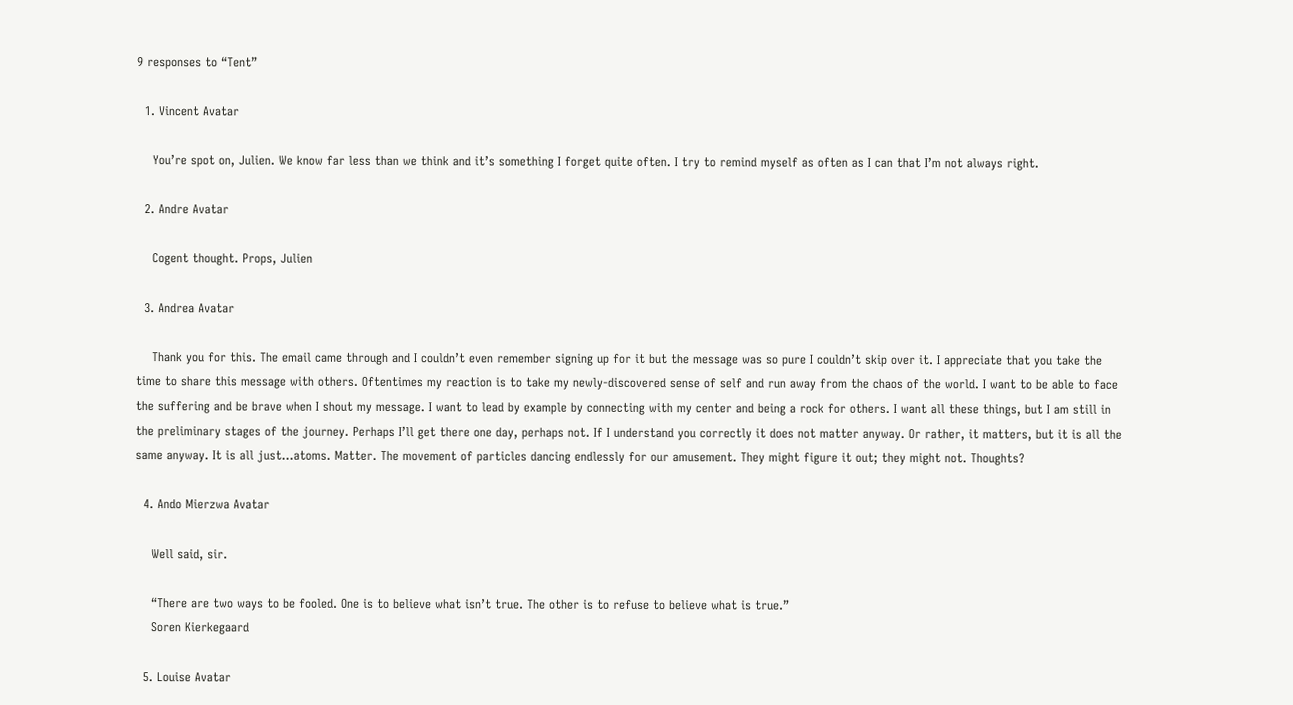9 responses to “Tent”

  1. Vincent Avatar

    You’re spot on, Julien. We know far less than we think and it’s something I forget quite often. I try to remind myself as often as I can that I’m not always right.

  2. Andre Avatar

    Cogent thought. Props, Julien

  3. Andrea Avatar

    Thank you for this. The email came through and I couldn’t even remember signing up for it but the message was so pure I couldn’t skip over it. I appreciate that you take the time to share this message with others. Oftentimes my reaction is to take my newly-discovered sense of self and run away from the chaos of the world. I want to be able to face the suffering and be brave when I shout my message. I want to lead by example by connecting with my center and being a rock for others. I want all these things, but I am still in the preliminary stages of the journey. Perhaps I’ll get there one day, perhaps not. If I understand you correctly it does not matter anyway. Or rather, it matters, but it is all the same anyway. It is all just…atoms. Matter. The movement of particles dancing endlessly for our amusement. They might figure it out; they might not. Thoughts?

  4. Ando Mierzwa Avatar

    Well said, sir.

    “There are two ways to be fooled. One is to believe what isn’t true. The other is to refuse to believe what is true.”
    Soren Kierkegaard

  5. Louise Avatar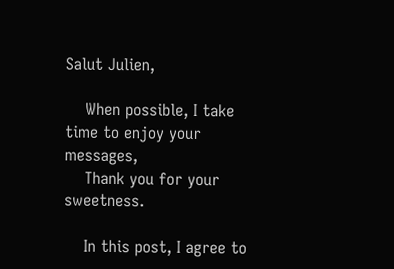Salut Julien,

    When possible, I take time to enjoy your messages,
    Thank you for your sweetness.

    In this post, I agree to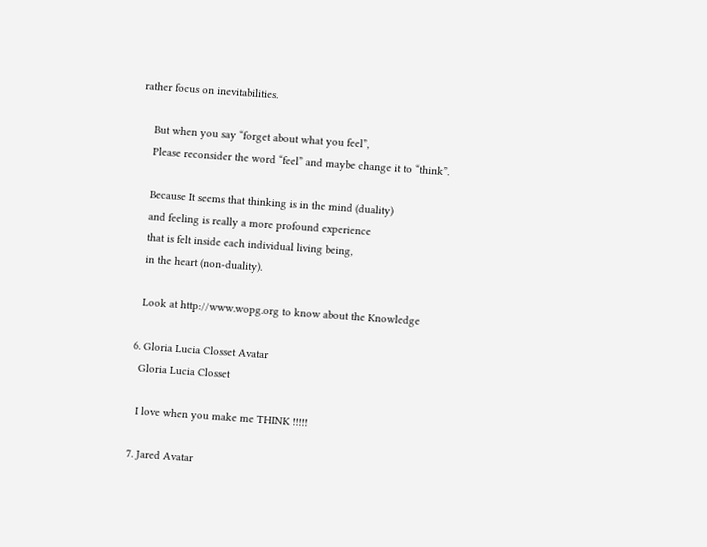rather focus on inevitabilities.

    But when you say “forget about what you feel”,
    Please reconsider the word “feel” and maybe change it to “think”.

    Because It seems that thinking is in the mind (duality)
    and feeling is really a more profound experience
    that is felt inside each individual living being,
    in the heart (non-duality).

    Look at http://www.wopg.org to know about the Knowledge

  6. Gloria Lucia Closset Avatar
    Gloria Lucia Closset

    I love when you make me THINK !!!!!

  7. Jared Avatar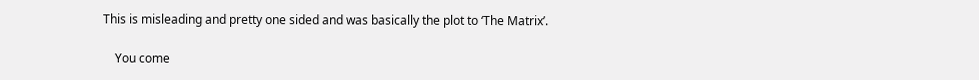This is misleading and pretty one sided and was basically the plot to ‘The Matrix’.

    You come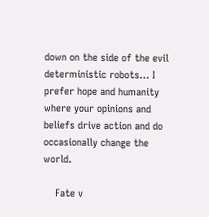down on the side of the evil deterministic robots… I prefer hope and humanity where your opinions and beliefs drive action and do occasionally change the world.

    Fate v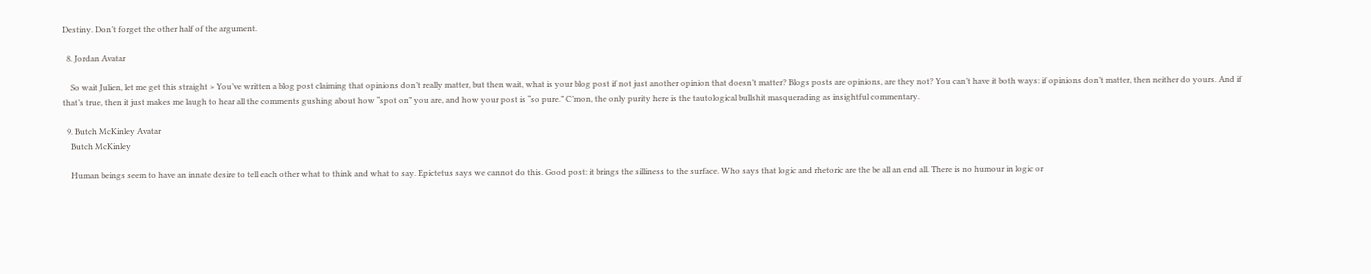Destiny. Don’t forget the other half of the argument.

  8. Jordan Avatar

    So wait Julien, let me get this straight > You’ve written a blog post claiming that opinions don’t really matter, but then wait, what is your blog post if not just another opinion that doesn’t matter? Blogs posts are opinions, are they not? You can’t have it both ways: if opinions don’t matter, then neither do yours. And if that’s true, then it just makes me laugh to hear all the comments gushing about how “spot on” you are, and how your post is “so pure.” C’mon, the only purity here is the tautological bullshit masquerading as insightful commentary.

  9. Butch McKinley Avatar
    Butch McKinley

    Human beings seem to have an innate desire to tell each other what to think and what to say. Epictetus says we cannot do this. Good post: it brings the silliness to the surface. Who says that logic and rhetoric are the be all an end all. There is no humour in logic or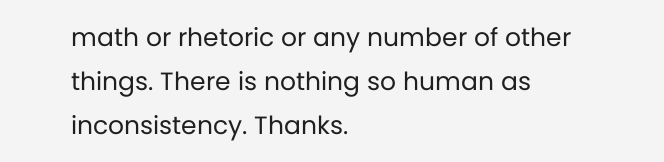math or rhetoric or any number of other things. There is nothing so human as inconsistency. Thanks.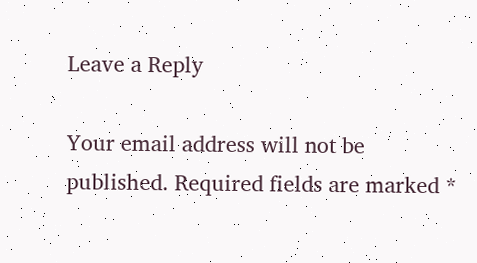Leave a Reply

Your email address will not be published. Required fields are marked *